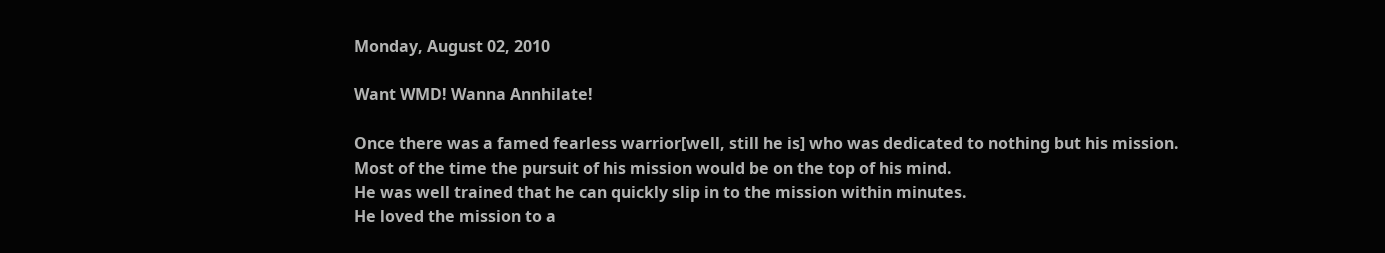Monday, August 02, 2010

Want WMD! Wanna Annhilate!

Once there was a famed fearless warrior[well, still he is] who was dedicated to nothing but his mission.
Most of the time the pursuit of his mission would be on the top of his mind.
He was well trained that he can quickly slip in to the mission within minutes.
He loved the mission to a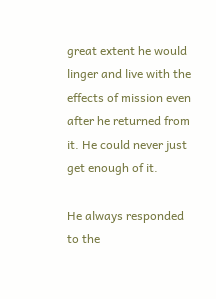great extent he would linger and live with the effects of mission even after he returned from it. He could never just get enough of it.

He always responded to the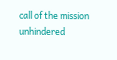call of the mission unhindered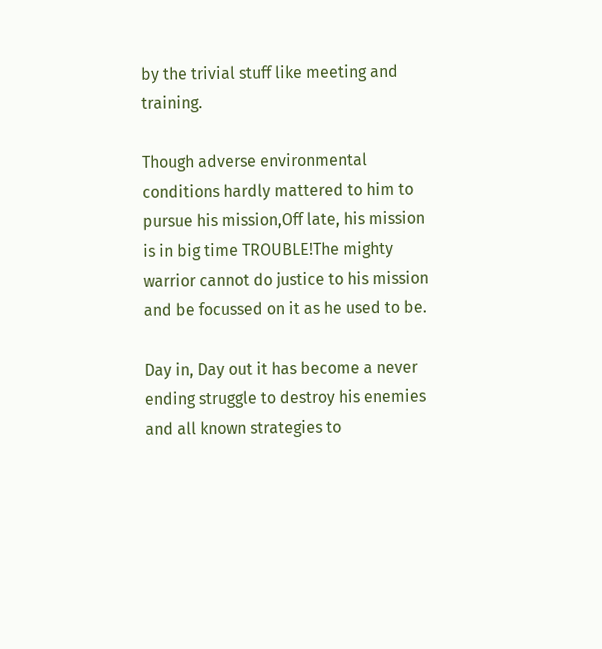by the trivial stuff like meeting and training.

Though adverse environmental conditions hardly mattered to him to pursue his mission,Off late, his mission is in big time TROUBLE!The mighty warrior cannot do justice to his mission and be focussed on it as he used to be.

Day in, Day out it has become a never ending struggle to destroy his enemies and all known strategies to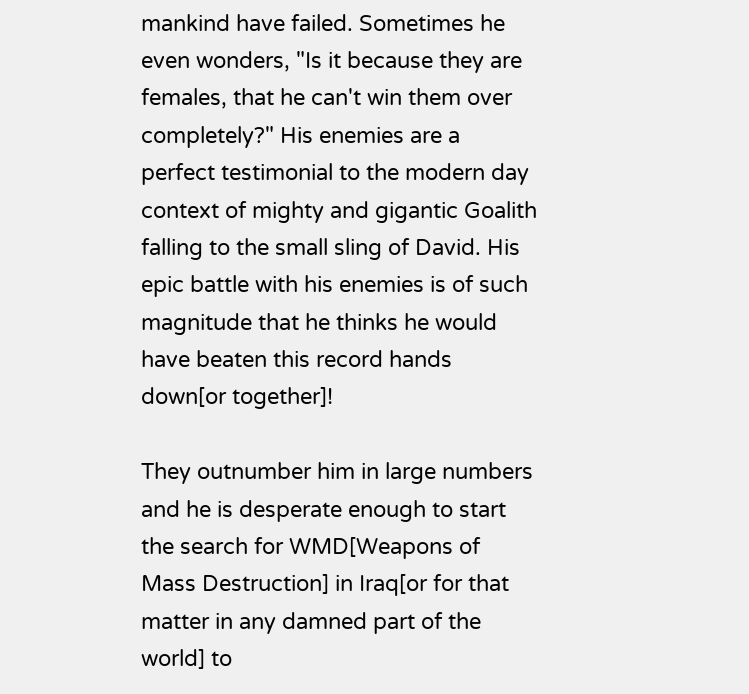mankind have failed. Sometimes he even wonders, "Is it because they are females, that he can't win them over completely?" His enemies are a perfect testimonial to the modern day context of mighty and gigantic Goalith falling to the small sling of David. His epic battle with his enemies is of such magnitude that he thinks he would have beaten this record hands down[or together]!

They outnumber him in large numbers and he is desperate enough to start the search for WMD[Weapons of Mass Destruction] in Iraq[or for that matter in any damned part of the world] to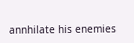annhilate his enemies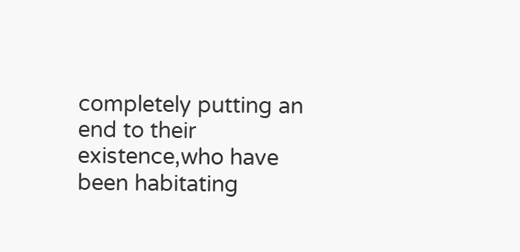completely putting an end to their existence,who have been habitating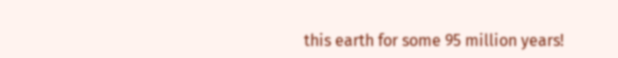this earth for some 95 million years!